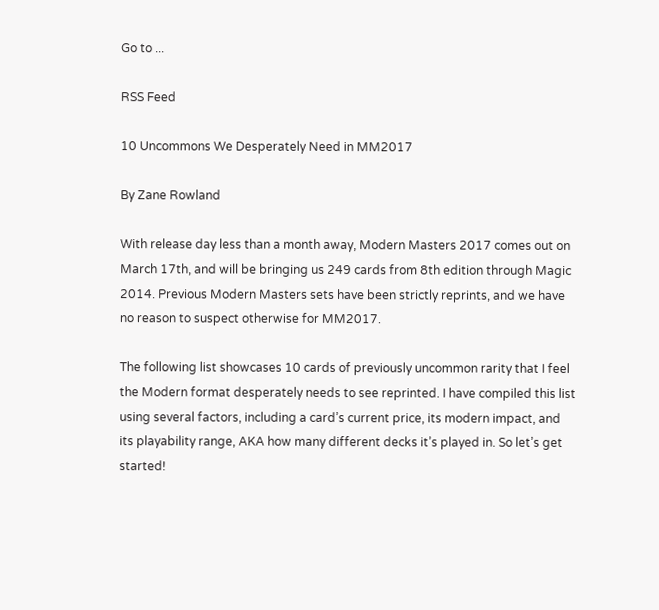Go to ...

RSS Feed

10 Uncommons We Desperately Need in MM2017

By Zane Rowland

With release day less than a month away, Modern Masters 2017 comes out on March 17th, and will be bringing us 249 cards from 8th edition through Magic 2014. Previous Modern Masters sets have been strictly reprints, and we have no reason to suspect otherwise for MM2017.

The following list showcases 10 cards of previously uncommon rarity that I feel the Modern format desperately needs to see reprinted. I have compiled this list using several factors, including a card’s current price, its modern impact, and its playability range, AKA how many different decks it’s played in. So let’s get started!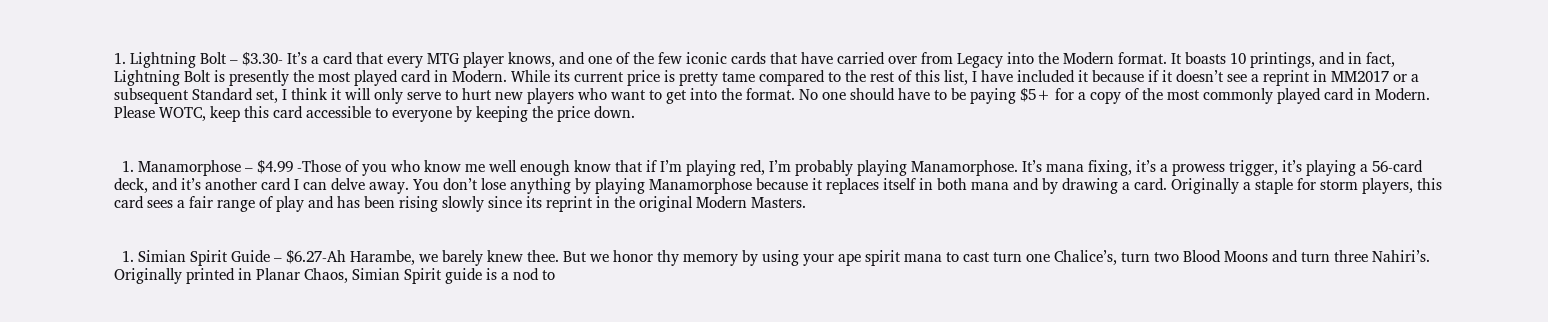1. Lightning Bolt – $3.30- It’s a card that every MTG player knows, and one of the few iconic cards that have carried over from Legacy into the Modern format. It boasts 10 printings, and in fact, Lightning Bolt is presently the most played card in Modern. While its current price is pretty tame compared to the rest of this list, I have included it because if it doesn’t see a reprint in MM2017 or a subsequent Standard set, I think it will only serve to hurt new players who want to get into the format. No one should have to be paying $5+ for a copy of the most commonly played card in Modern. Please WOTC, keep this card accessible to everyone by keeping the price down.


  1. Manamorphose – $4.99 -Those of you who know me well enough know that if I’m playing red, I’m probably playing Manamorphose. It’s mana fixing, it’s a prowess trigger, it’s playing a 56-card deck, and it’s another card I can delve away. You don’t lose anything by playing Manamorphose because it replaces itself in both mana and by drawing a card. Originally a staple for storm players, this card sees a fair range of play and has been rising slowly since its reprint in the original Modern Masters.


  1. Simian Spirit Guide – $6.27-Ah Harambe, we barely knew thee. But we honor thy memory by using your ape spirit mana to cast turn one Chalice’s, turn two Blood Moons and turn three Nahiri’s. Originally printed in Planar Chaos, Simian Spirit guide is a nod to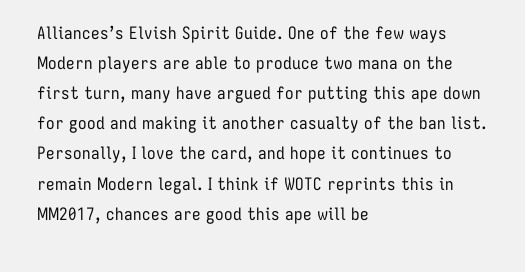Alliances’s Elvish Spirit Guide. One of the few ways Modern players are able to produce two mana on the first turn, many have argued for putting this ape down for good and making it another casualty of the ban list. Personally, I love the card, and hope it continues to remain Modern legal. I think if WOTC reprints this in MM2017, chances are good this ape will be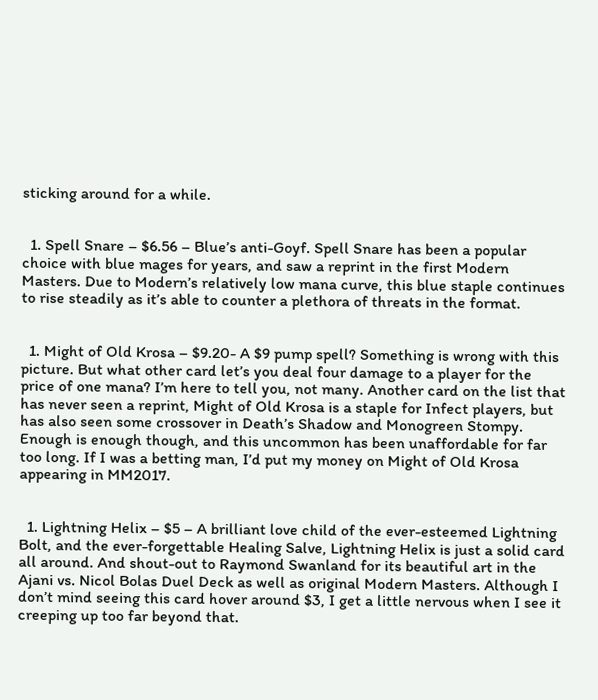sticking around for a while.


  1. Spell Snare – $6.56 – Blue’s anti-Goyf. Spell Snare has been a popular choice with blue mages for years, and saw a reprint in the first Modern Masters. Due to Modern’s relatively low mana curve, this blue staple continues to rise steadily as it’s able to counter a plethora of threats in the format.


  1. Might of Old Krosa – $9.20- A $9 pump spell? Something is wrong with this picture. But what other card let’s you deal four damage to a player for the price of one mana? I’m here to tell you, not many. Another card on the list that has never seen a reprint, Might of Old Krosa is a staple for Infect players, but has also seen some crossover in Death’s Shadow and Monogreen Stompy. Enough is enough though, and this uncommon has been unaffordable for far too long. If I was a betting man, I’d put my money on Might of Old Krosa appearing in MM2017.


  1. Lightning Helix – $5 – A brilliant love child of the ever-esteemed Lightning Bolt, and the ever-forgettable Healing Salve, Lightning Helix is just a solid card all around. And shout-out to Raymond Swanland for its beautiful art in the Ajani vs. Nicol Bolas Duel Deck as well as original Modern Masters. Although I don’t mind seeing this card hover around $3, I get a little nervous when I see it creeping up too far beyond that.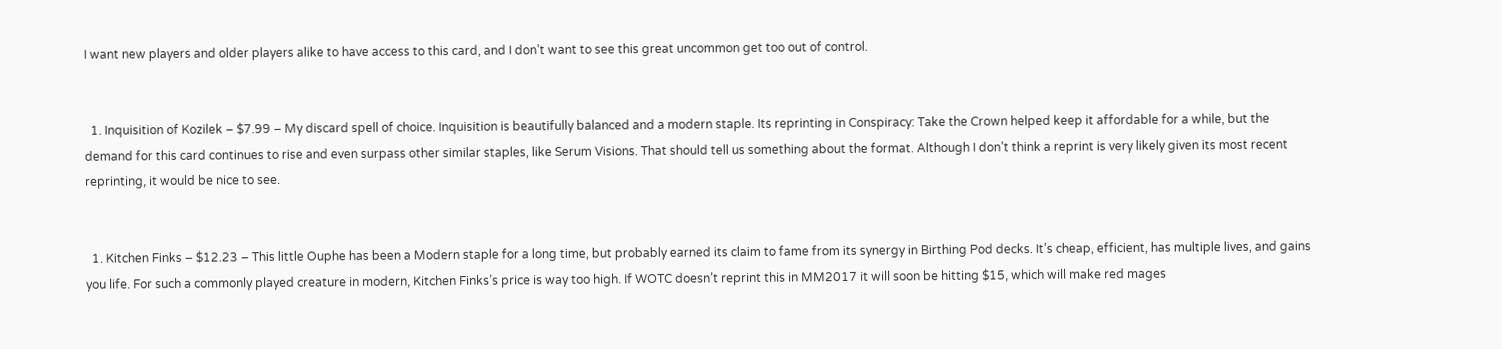I want new players and older players alike to have access to this card, and I don’t want to see this great uncommon get too out of control.


  1. Inquisition of Kozilek – $7.99 – My discard spell of choice. Inquisition is beautifully balanced and a modern staple. Its reprinting in Conspiracy: Take the Crown helped keep it affordable for a while, but the demand for this card continues to rise and even surpass other similar staples, like Serum Visions. That should tell us something about the format. Although I don’t think a reprint is very likely given its most recent reprinting, it would be nice to see.


  1. Kitchen Finks – $12.23 – This little Ouphe has been a Modern staple for a long time, but probably earned its claim to fame from its synergy in Birthing Pod decks. It’s cheap, efficient, has multiple lives, and gains you life. For such a commonly played creature in modern, Kitchen Finks’s price is way too high. If WOTC doesn’t reprint this in MM2017 it will soon be hitting $15, which will make red mages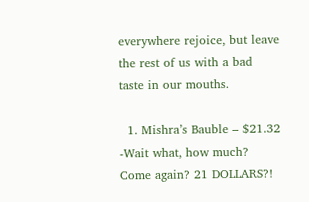everywhere rejoice, but leave the rest of us with a bad taste in our mouths.

  1. Mishra’s Bauble – $21.32 -Wait what, how much? Come again? 21 DOLLARS?!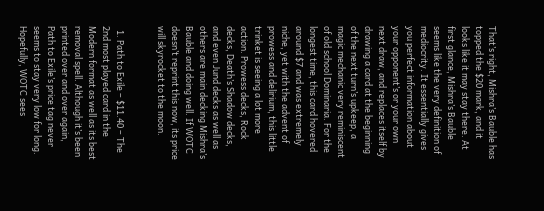That’s right, Mishra’s Bauble has topped the $20 mark, and it looks like it may stay there. At first glance, Mishra’s Bauble seems like the very definition of mediocrity. It essentially gives you perfect information about your opponent’s or your own next draw, and replaces itself by drawing a card at the beginning of the next turn’s upkeep, a magic mechanic very reminiscent of old school Dominaria. For the longest time, this card hovered around $7 and was extremely niche, yet with the advent of prowess and delirium, this little trinket is seeing a lot more action. Prowess decks, Rock decks, Death’s Shadow decks, and even Jund decks as well as others are main decking Mishra’s Bauble and doing well. If WOTC doesn’t reprint this now, its price will skyrocket to the moon.


  1. Path to Exile – $11.40 – The 2nd most played card in the Modern format as well as its best removal spell. Although it’s been printed over and over again, Path to Exile’s price tag never seems to stay very low for long. Hopefully, WOTC sees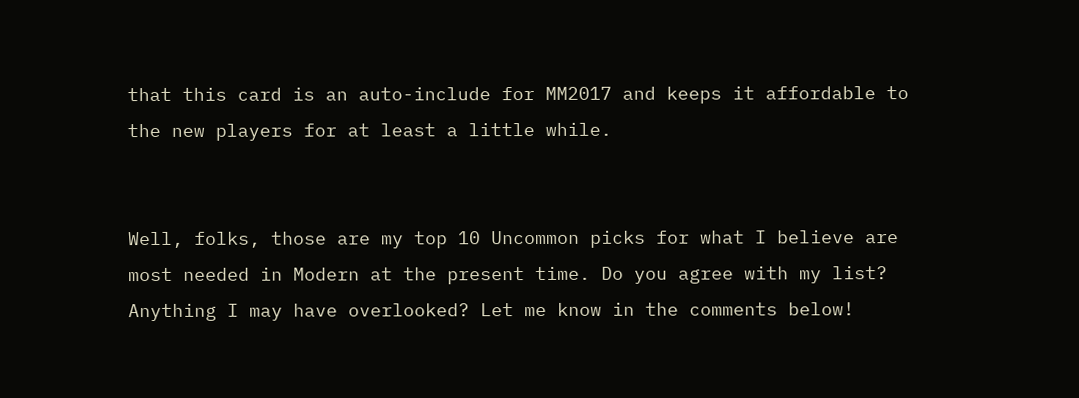that this card is an auto-include for MM2017 and keeps it affordable to the new players for at least a little while.


Well, folks, those are my top 10 Uncommon picks for what I believe are most needed in Modern at the present time. Do you agree with my list? Anything I may have overlooked? Let me know in the comments below!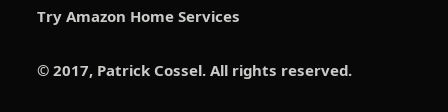Try Amazon Home Services

© 2017, Patrick Cossel. All rights reserved.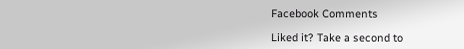Facebook Comments

Liked it? Take a second to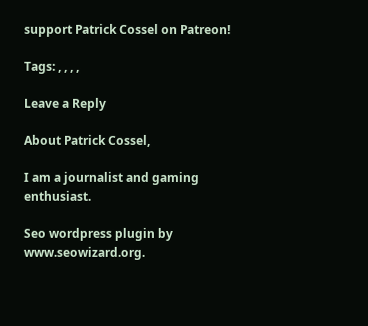support Patrick Cossel on Patreon!

Tags: , , , ,

Leave a Reply

About Patrick Cossel,

I am a journalist and gaming enthusiast.

Seo wordpress plugin by www.seowizard.org.